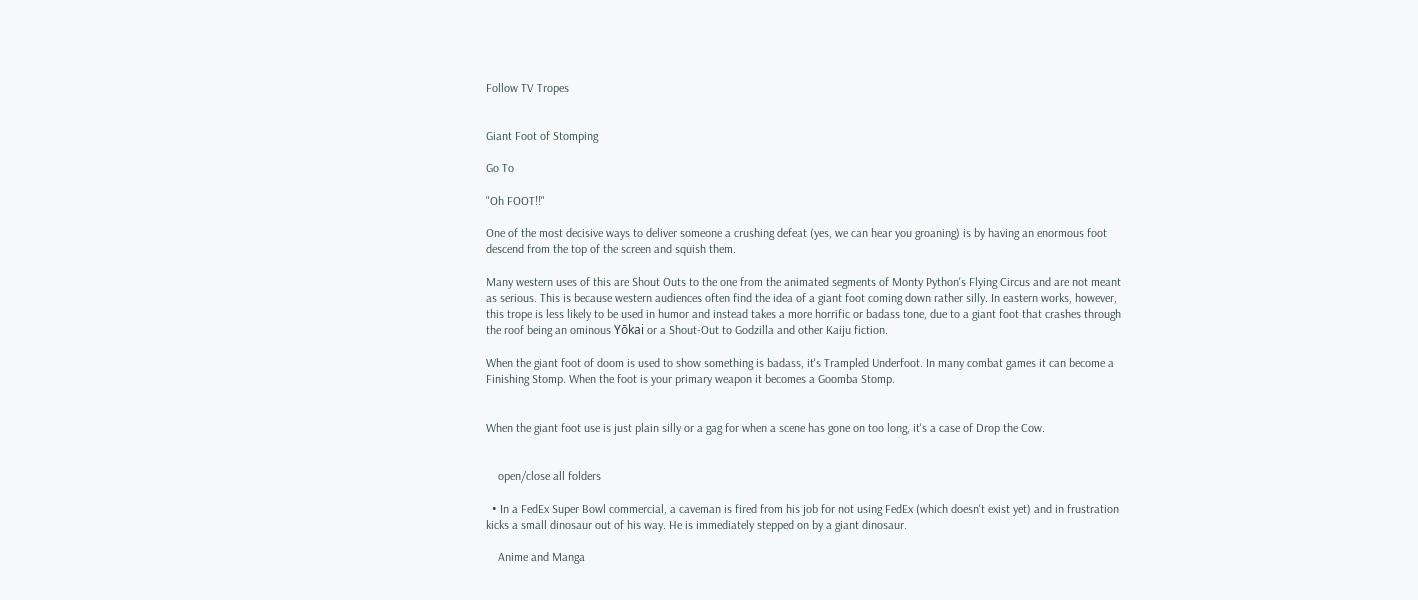Follow TV Tropes


Giant Foot of Stomping

Go To

"Oh FOOT!!"

One of the most decisive ways to deliver someone a crushing defeat (yes, we can hear you groaning) is by having an enormous foot descend from the top of the screen and squish them.

Many western uses of this are Shout Outs to the one from the animated segments of Monty Python's Flying Circus and are not meant as serious. This is because western audiences often find the idea of a giant foot coming down rather silly. In eastern works, however, this trope is less likely to be used in humor and instead takes a more horrific or badass tone, due to a giant foot that crashes through the roof being an ominous Yōkai or a Shout-Out to Godzilla and other Kaiju fiction.

When the giant foot of doom is used to show something is badass, it's Trampled Underfoot. In many combat games it can become a Finishing Stomp. When the foot is your primary weapon it becomes a Goomba Stomp.


When the giant foot use is just plain silly or a gag for when a scene has gone on too long, it's a case of Drop the Cow.


    open/close all folders

  • In a FedEx Super Bowl commercial, a caveman is fired from his job for not using FedEx (which doesn't exist yet) and in frustration kicks a small dinosaur out of his way. He is immediately stepped on by a giant dinosaur.

    Anime and Manga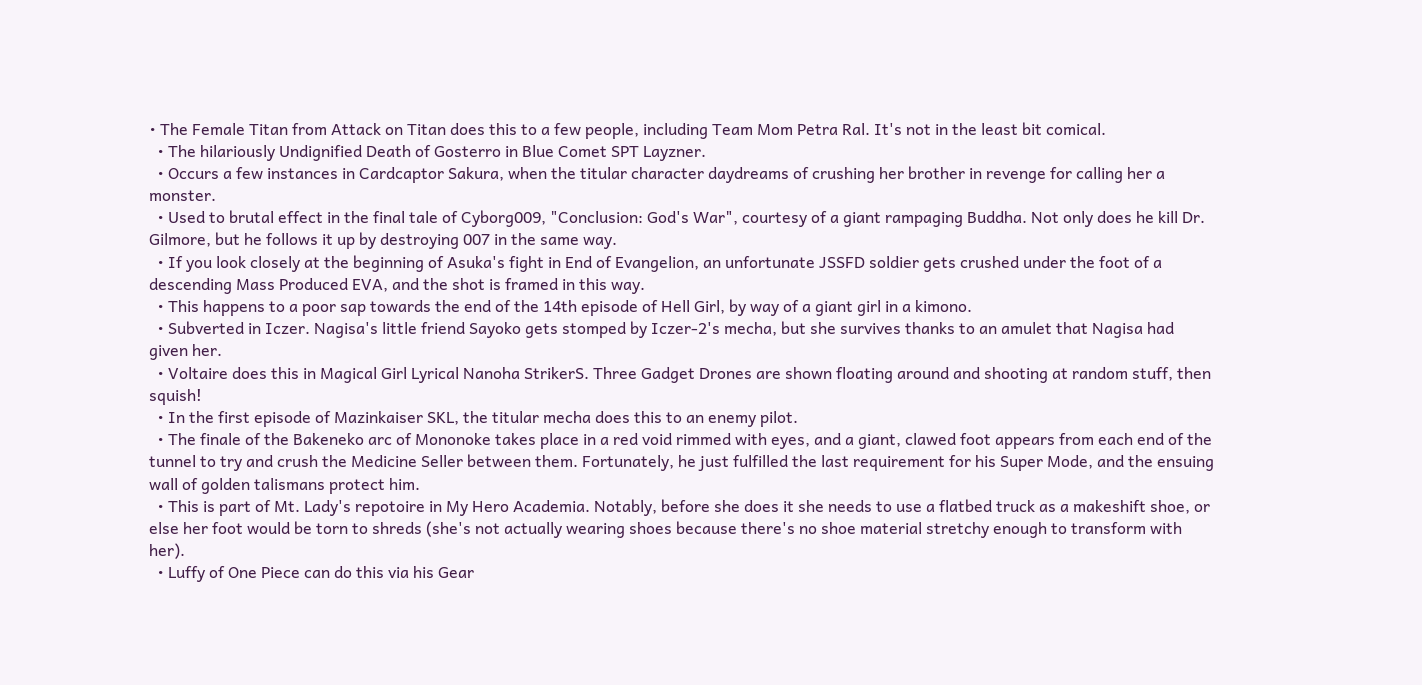• The Female Titan from Attack on Titan does this to a few people, including Team Mom Petra Ral. It's not in the least bit comical.
  • The hilariously Undignified Death of Gosterro in Blue Comet SPT Layzner.
  • Occurs a few instances in Cardcaptor Sakura, when the titular character daydreams of crushing her brother in revenge for calling her a monster.
  • Used to brutal effect in the final tale of Cyborg009, "Conclusion: God's War", courtesy of a giant rampaging Buddha. Not only does he kill Dr. Gilmore, but he follows it up by destroying 007 in the same way.
  • If you look closely at the beginning of Asuka's fight in End of Evangelion, an unfortunate JSSFD soldier gets crushed under the foot of a descending Mass Produced EVA, and the shot is framed in this way.
  • This happens to a poor sap towards the end of the 14th episode of Hell Girl, by way of a giant girl in a kimono.
  • Subverted in Iczer. Nagisa's little friend Sayoko gets stomped by Iczer-2's mecha, but she survives thanks to an amulet that Nagisa had given her.
  • Voltaire does this in Magical Girl Lyrical Nanoha StrikerS. Three Gadget Drones are shown floating around and shooting at random stuff, then squish!
  • In the first episode of Mazinkaiser SKL, the titular mecha does this to an enemy pilot.
  • The finale of the Bakeneko arc of Mononoke takes place in a red void rimmed with eyes, and a giant, clawed foot appears from each end of the tunnel to try and crush the Medicine Seller between them. Fortunately, he just fulfilled the last requirement for his Super Mode, and the ensuing wall of golden talismans protect him.
  • This is part of Mt. Lady's repotoire in My Hero Academia. Notably, before she does it she needs to use a flatbed truck as a makeshift shoe, or else her foot would be torn to shreds (she's not actually wearing shoes because there's no shoe material stretchy enough to transform with her).
  • Luffy of One Piece can do this via his Gear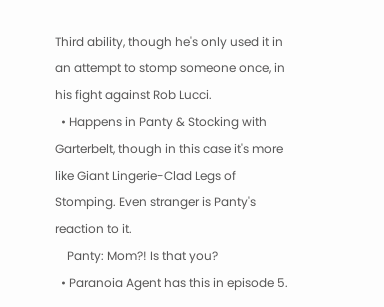Third ability, though he's only used it in an attempt to stomp someone once, in his fight against Rob Lucci.
  • Happens in Panty & Stocking with Garterbelt, though in this case it's more like Giant Lingerie-Clad Legs of Stomping. Even stranger is Panty's reaction to it.
    Panty: Mom?! Is that you?
  • Paranoia Agent has this in episode 5.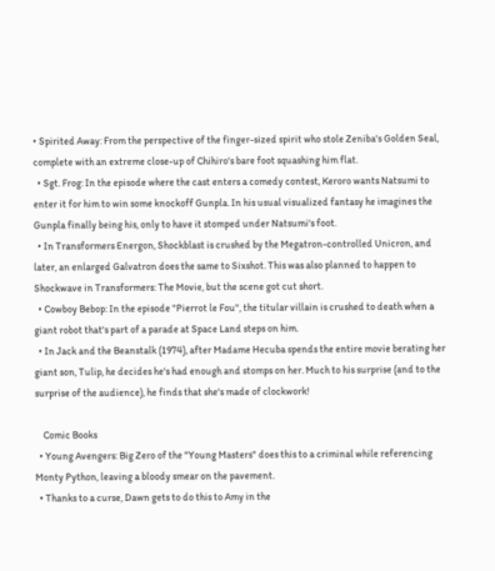• Spirited Away: From the perspective of the finger-sized spirit who stole Zeniba's Golden Seal, complete with an extreme close-up of Chihiro's bare foot squashing him flat.
  • Sgt. Frog: In the episode where the cast enters a comedy contest, Keroro wants Natsumi to enter it for him to win some knockoff Gunpla. In his usual visualized fantasy he imagines the Gunpla finally being his, only to have it stomped under Natsumi's foot.
  • In Transformers Energon, Shockblast is crushed by the Megatron-controlled Unicron, and later, an enlarged Galvatron does the same to Sixshot. This was also planned to happen to Shockwave in Transformers: The Movie, but the scene got cut short.
  • Cowboy Bebop: In the episode "Pierrot le Fou", the titular villain is crushed to death when a giant robot that's part of a parade at Space Land steps on him.
  • In Jack and the Beanstalk (1974), after Madame Hecuba spends the entire movie berating her giant son, Tulip, he decides he's had enough and stomps on her. Much to his surprise (and to the surprise of the audience), he finds that she's made of clockwork!

    Comic Books
  • Young Avengers: Big Zero of the "Young Masters" does this to a criminal while referencing Monty Python, leaving a bloody smear on the pavement.
  • Thanks to a curse, Dawn gets to do this to Amy in the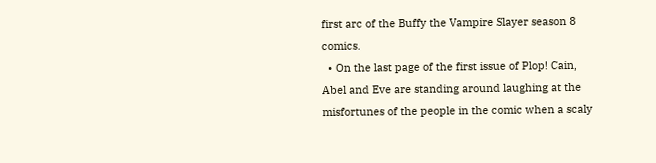first arc of the Buffy the Vampire Slayer season 8 comics.
  • On the last page of the first issue of Plop! Cain, Abel and Eve are standing around laughing at the misfortunes of the people in the comic when a scaly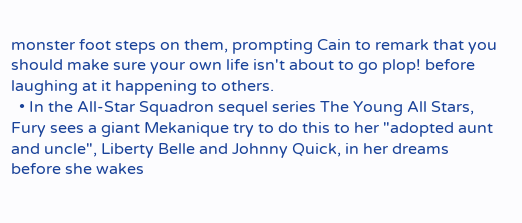monster foot steps on them, prompting Cain to remark that you should make sure your own life isn't about to go plop! before laughing at it happening to others.
  • In the All-Star Squadron sequel series The Young All Stars, Fury sees a giant Mekanique try to do this to her "adopted aunt and uncle", Liberty Belle and Johnny Quick, in her dreams before she wakes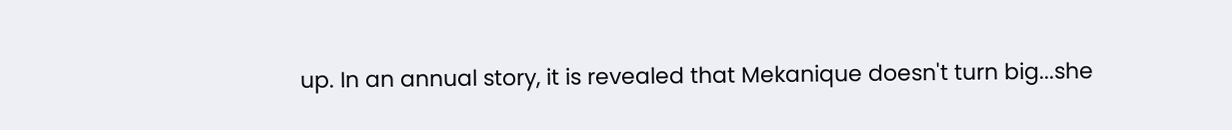up. In an annual story, it is revealed that Mekanique doesn't turn big...she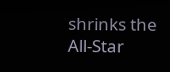shrinks the All-Star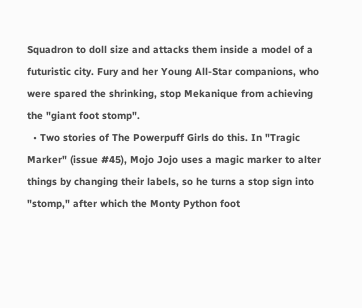Squadron to doll size and attacks them inside a model of a futuristic city. Fury and her Young All-Star companions, who were spared the shrinking, stop Mekanique from achieving the "giant foot stomp".
  • Two stories of The Powerpuff Girls do this. In "Tragic Marker" (issue #45), Mojo Jojo uses a magic marker to alter things by changing their labels, so he turns a stop sign into "stomp," after which the Monty Python foot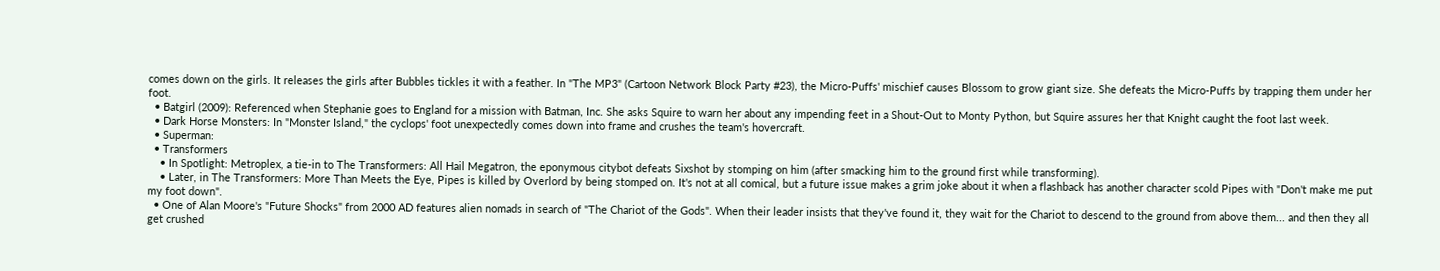comes down on the girls. It releases the girls after Bubbles tickles it with a feather. In "The MP3" (Cartoon Network Block Party #23), the Micro-Puffs' mischief causes Blossom to grow giant size. She defeats the Micro-Puffs by trapping them under her foot.
  • Batgirl (2009): Referenced when Stephanie goes to England for a mission with Batman, Inc. She asks Squire to warn her about any impending feet in a Shout-Out to Monty Python, but Squire assures her that Knight caught the foot last week.
  • Dark Horse Monsters: In "Monster Island," the cyclops' foot unexpectedly comes down into frame and crushes the team's hovercraft.
  • Superman:
  • Transformers
    • In Spotlight: Metroplex, a tie-in to The Transformers: All Hail Megatron, the eponymous citybot defeats Sixshot by stomping on him (after smacking him to the ground first while transforming).
    • Later, in The Transformers: More Than Meets the Eye, Pipes is killed by Overlord by being stomped on. It's not at all comical, but a future issue makes a grim joke about it when a flashback has another character scold Pipes with "Don't make me put my foot down".
  • One of Alan Moore's "Future Shocks" from 2000 AD features alien nomads in search of "The Chariot of the Gods". When their leader insists that they've found it, they wait for the Chariot to descend to the ground from above them... and then they all get crushed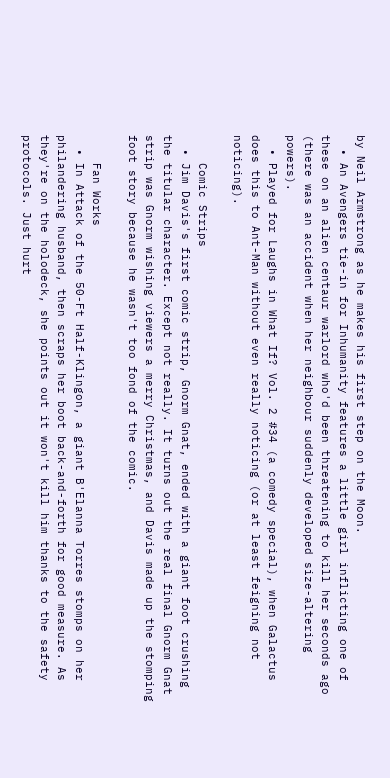by Neil Armstrong as he makes his first step on the Moon.
  • An Avengers tie-in for Inhumanity features a little girl inflicting one of these on an alien centaur warlord who'd been threatening to kill her seconds ago (there was an accident when her neighbour suddenly developed size-altering powers).
  • Played for Laughs in What If? Vol. 2 #34 (a comedy special), when Galactus does this to Ant-Man without even really noticing (or at least feigning not noticing).

    Comic Strips
  • Jim Davis's first comic strip, Gnorm Gnat, ended with a giant foot crushing the titular character. Except not really. It turns out the real final Gnorm Gnat strip was Gnorm wishing viewers a merry Christmas, and Davis made up the stomping foot story because he wasn't too fond of the comic.

    Fan Works
  • In Attack of the 50-Ft Half-Klingon, a giant B'Elanna Torres stomps on her philandering husband, then scraps her boot back-and-forth for good measure. As they're on the holodeck, she points out it won't kill him thanks to the safety protocols. Just hurt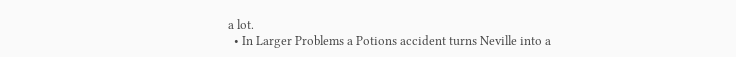a lot.
  • In Larger Problems a Potions accident turns Neville into a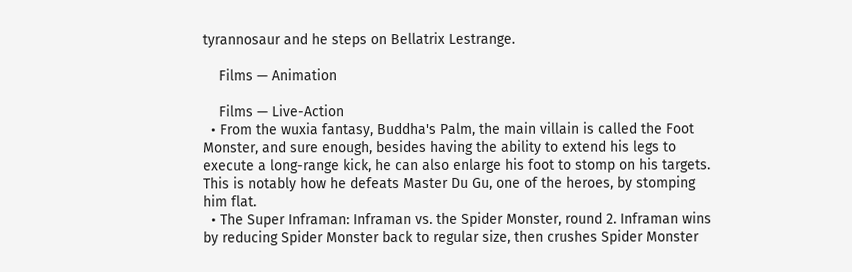tyrannosaur and he steps on Bellatrix Lestrange.

    Films — Animation

    Films — Live-Action
  • From the wuxia fantasy, Buddha's Palm, the main villain is called the Foot Monster, and sure enough, besides having the ability to extend his legs to execute a long-range kick, he can also enlarge his foot to stomp on his targets. This is notably how he defeats Master Du Gu, one of the heroes, by stomping him flat.
  • The Super Inframan: Inframan vs. the Spider Monster, round 2. Inframan wins by reducing Spider Monster back to regular size, then crushes Spider Monster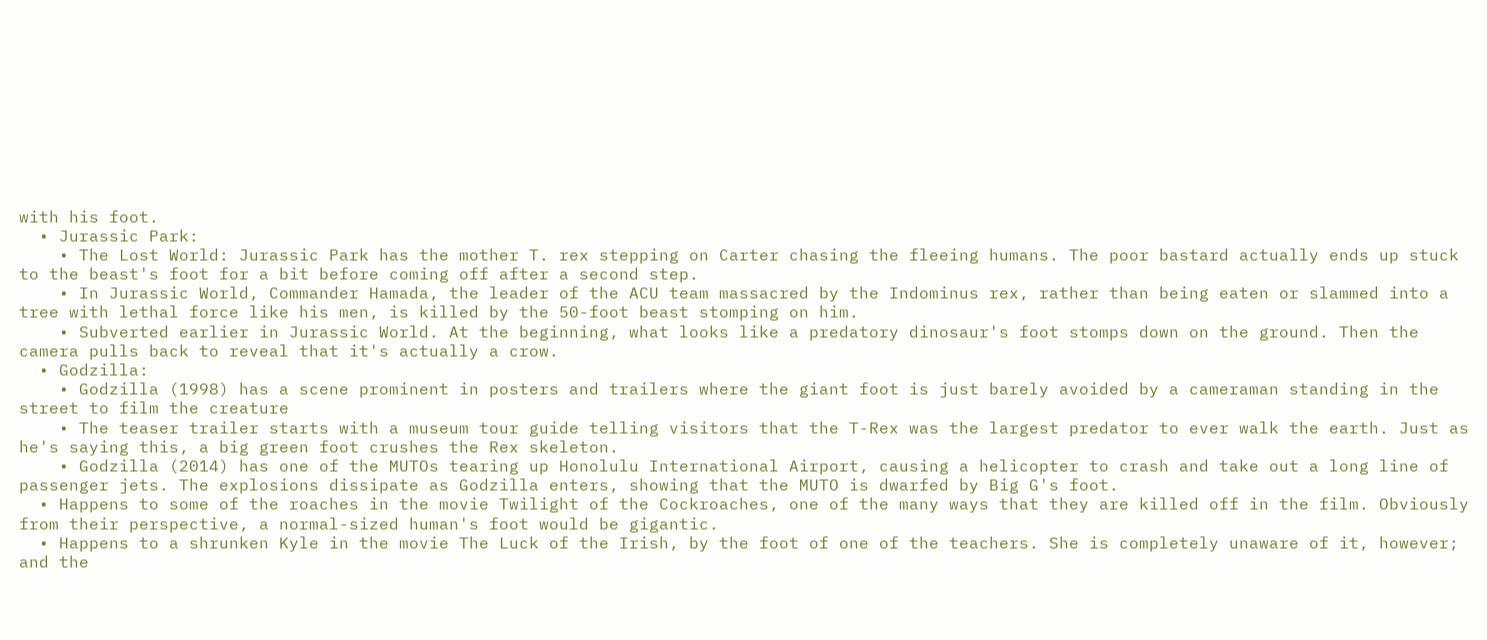with his foot.
  • Jurassic Park:
    • The Lost World: Jurassic Park has the mother T. rex stepping on Carter chasing the fleeing humans. The poor bastard actually ends up stuck to the beast's foot for a bit before coming off after a second step.
    • In Jurassic World, Commander Hamada, the leader of the ACU team massacred by the Indominus rex, rather than being eaten or slammed into a tree with lethal force like his men, is killed by the 50-foot beast stomping on him.
    • Subverted earlier in Jurassic World. At the beginning, what looks like a predatory dinosaur's foot stomps down on the ground. Then the camera pulls back to reveal that it's actually a crow.
  • Godzilla:
    • Godzilla (1998) has a scene prominent in posters and trailers where the giant foot is just barely avoided by a cameraman standing in the street to film the creature
    • The teaser trailer starts with a museum tour guide telling visitors that the T-Rex was the largest predator to ever walk the earth. Just as he's saying this, a big green foot crushes the Rex skeleton.
    • Godzilla (2014) has one of the MUTOs tearing up Honolulu International Airport, causing a helicopter to crash and take out a long line of passenger jets. The explosions dissipate as Godzilla enters, showing that the MUTO is dwarfed by Big G's foot.
  • Happens to some of the roaches in the movie Twilight of the Cockroaches, one of the many ways that they are killed off in the film. Obviously from their perspective, a normal-sized human's foot would be gigantic.
  • Happens to a shrunken Kyle in the movie The Luck of the Irish, by the foot of one of the teachers. She is completely unaware of it, however; and the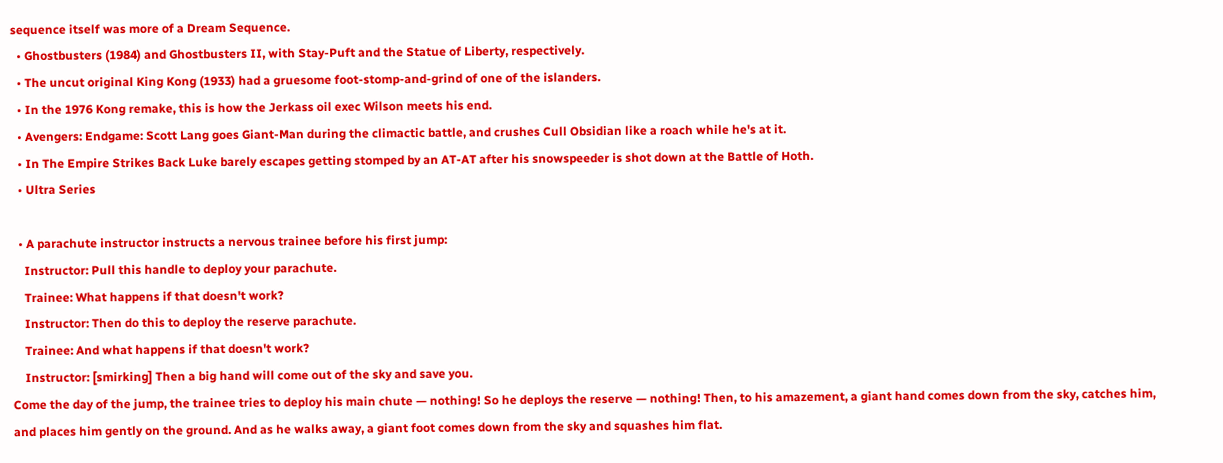sequence itself was more of a Dream Sequence.
  • Ghostbusters (1984) and Ghostbusters II, with Stay-Puft and the Statue of Liberty, respectively.
  • The uncut original King Kong (1933) had a gruesome foot-stomp-and-grind of one of the islanders.
  • In the 1976 Kong remake, this is how the Jerkass oil exec Wilson meets his end.
  • Avengers: Endgame: Scott Lang goes Giant-Man during the climactic battle, and crushes Cull Obsidian like a roach while he's at it.
  • In The Empire Strikes Back Luke barely escapes getting stomped by an AT-AT after his snowspeeder is shot down at the Battle of Hoth.
  • Ultra Series

  • A parachute instructor instructs a nervous trainee before his first jump:
    Instructor: Pull this handle to deploy your parachute.
    Trainee: What happens if that doesn't work?
    Instructor: Then do this to deploy the reserve parachute.
    Trainee: And what happens if that doesn't work?
    Instructor: [smirking] Then a big hand will come out of the sky and save you.
Come the day of the jump, the trainee tries to deploy his main chute — nothing! So he deploys the reserve — nothing! Then, to his amazement, a giant hand comes down from the sky, catches him, and places him gently on the ground. And as he walks away, a giant foot comes down from the sky and squashes him flat.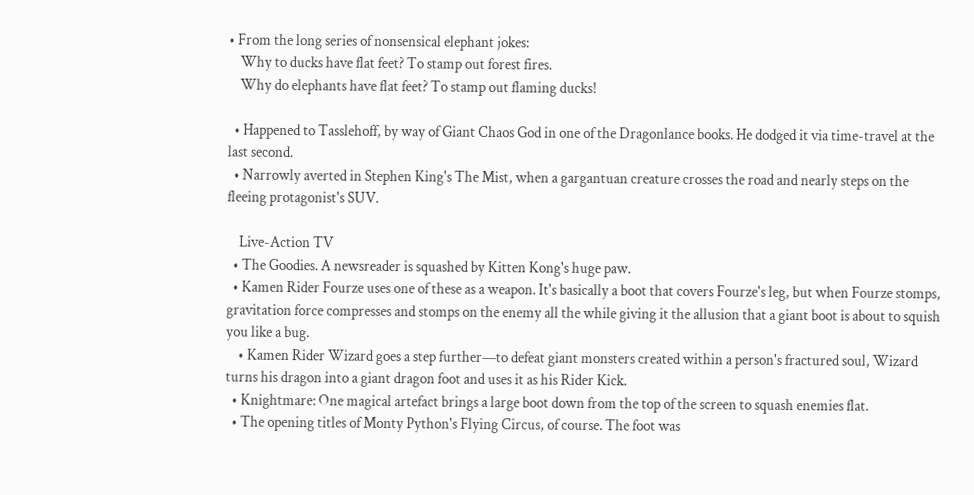• From the long series of nonsensical elephant jokes:
    Why to ducks have flat feet? To stamp out forest fires.
    Why do elephants have flat feet? To stamp out flaming ducks!

  • Happened to Tasslehoff, by way of Giant Chaos God in one of the Dragonlance books. He dodged it via time-travel at the last second.
  • Narrowly averted in Stephen King's The Mist, when a gargantuan creature crosses the road and nearly steps on the fleeing protagonist's SUV.

    Live-Action TV
  • The Goodies. A newsreader is squashed by Kitten Kong's huge paw.
  • Kamen Rider Fourze uses one of these as a weapon. It's basically a boot that covers Fourze's leg, but when Fourze stomps, gravitation force compresses and stomps on the enemy all the while giving it the allusion that a giant boot is about to squish you like a bug.
    • Kamen Rider Wizard goes a step further—to defeat giant monsters created within a person's fractured soul, Wizard turns his dragon into a giant dragon foot and uses it as his Rider Kick.
  • Knightmare: One magical artefact brings a large boot down from the top of the screen to squash enemies flat.
  • The opening titles of Monty Python's Flying Circus, of course. The foot was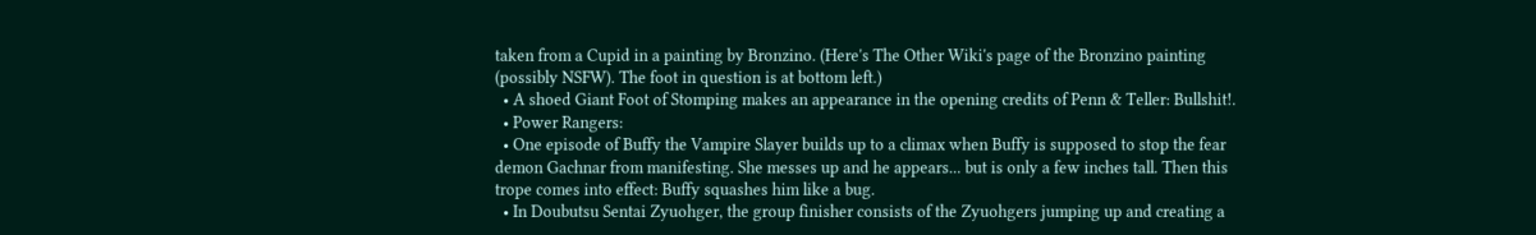taken from a Cupid in a painting by Bronzino. (Here's The Other Wiki's page of the Bronzino painting (possibly NSFW). The foot in question is at bottom left.)
  • A shoed Giant Foot of Stomping makes an appearance in the opening credits of Penn & Teller: Bullshit!.
  • Power Rangers:
  • One episode of Buffy the Vampire Slayer builds up to a climax when Buffy is supposed to stop the fear demon Gachnar from manifesting. She messes up and he appears... but is only a few inches tall. Then this trope comes into effect: Buffy squashes him like a bug.
  • In Doubutsu Sentai Zyuohger, the group finisher consists of the Zyuohgers jumping up and creating a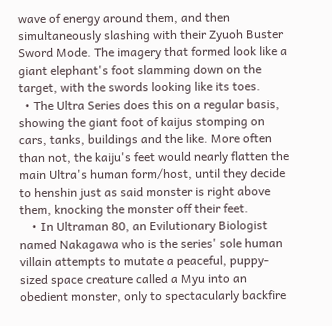wave of energy around them, and then simultaneously slashing with their Zyuoh Buster Sword Mode. The imagery that formed look like a giant elephant's foot slamming down on the target, with the swords looking like its toes.
  • The Ultra Series does this on a regular basis, showing the giant foot of kaijus stomping on cars, tanks, buildings and the like. More often than not, the kaiju's feet would nearly flatten the main Ultra's human form/host, until they decide to henshin just as said monster is right above them, knocking the monster off their feet.
    • In Ultraman 80, an Evilutionary Biologist named Nakagawa who is the series' sole human villain attempts to mutate a peaceful, puppy-sized space creature called a Myu into an obedient monster, only to spectacularly backfire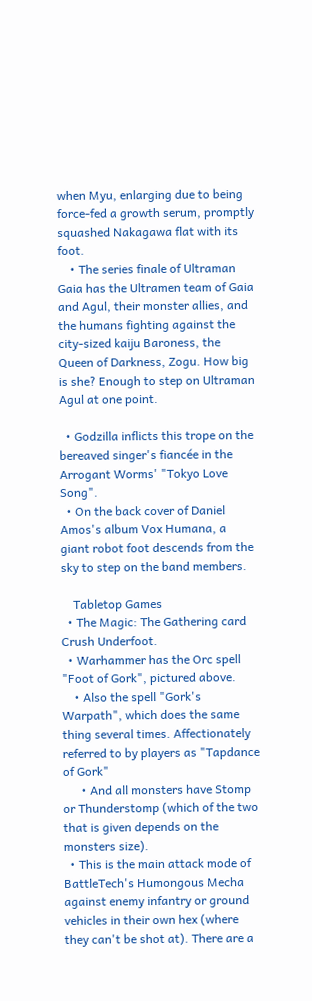when Myu, enlarging due to being force-fed a growth serum, promptly squashed Nakagawa flat with its foot.
    • The series finale of Ultraman Gaia has the Ultramen team of Gaia and Agul, their monster allies, and the humans fighting against the city-sized kaiju Baroness, the Queen of Darkness, Zogu. How big is she? Enough to step on Ultraman Agul at one point.

  • Godzilla inflicts this trope on the bereaved singer's fiancée in the Arrogant Worms' "Tokyo Love Song".
  • On the back cover of Daniel Amos's album Vox Humana, a giant robot foot descends from the sky to step on the band members.

    Tabletop Games
  • The Magic: The Gathering card Crush Underfoot.
  • Warhammer has the Orc spell "Foot of Gork", pictured above.
    • Also the spell "Gork's Warpath", which does the same thing several times. Affectionately referred to by players as "Tapdance of Gork"
      • And all monsters have Stomp or Thunderstomp (which of the two that is given depends on the monsters size).
  • This is the main attack mode of BattleTech's Humongous Mecha against enemy infantry or ground vehicles in their own hex (where they can't be shot at). There are a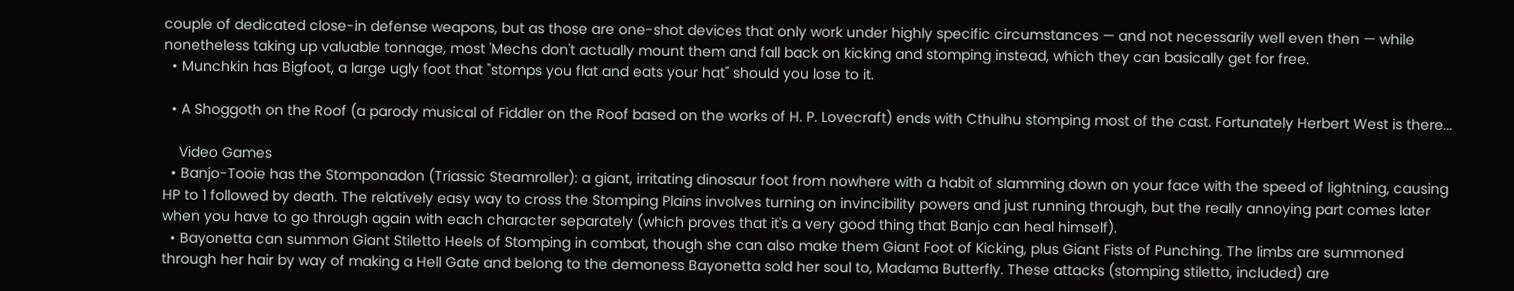couple of dedicated close-in defense weapons, but as those are one-shot devices that only work under highly specific circumstances — and not necessarily well even then — while nonetheless taking up valuable tonnage, most 'Mechs don't actually mount them and fall back on kicking and stomping instead, which they can basically get for free.
  • Munchkin has Bigfoot, a large ugly foot that "stomps you flat and eats your hat" should you lose to it.

  • A Shoggoth on the Roof (a parody musical of Fiddler on the Roof based on the works of H. P. Lovecraft) ends with Cthulhu stomping most of the cast. Fortunately Herbert West is there...

    Video Games
  • Banjo-Tooie has the Stomponadon (Triassic Steamroller): a giant, irritating dinosaur foot from nowhere with a habit of slamming down on your face with the speed of lightning, causing HP to 1 followed by death. The relatively easy way to cross the Stomping Plains involves turning on invincibility powers and just running through, but the really annoying part comes later when you have to go through again with each character separately (which proves that it's a very good thing that Banjo can heal himself).
  • Bayonetta can summon Giant Stiletto Heels of Stomping in combat, though she can also make them Giant Foot of Kicking, plus Giant Fists of Punching. The limbs are summoned through her hair by way of making a Hell Gate and belong to the demoness Bayonetta sold her soul to, Madama Butterfly. These attacks (stomping stiletto, included) are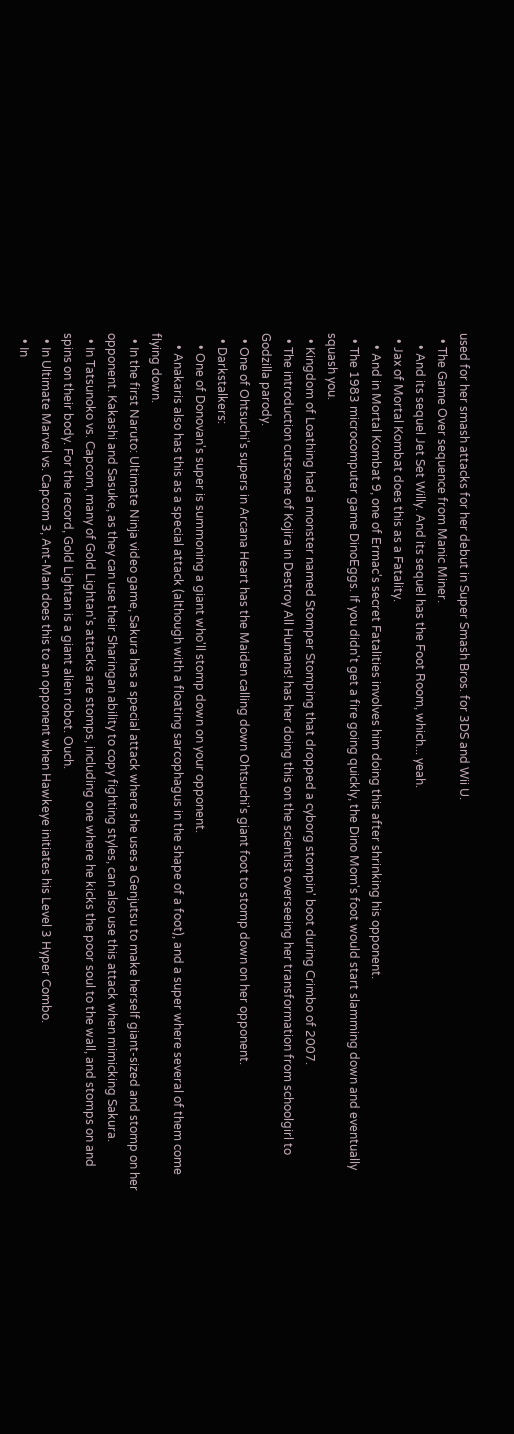used for her smash attacks for her debut in Super Smash Bros. for 3DS and Wii U.
  • The Game Over sequence from Manic Miner.
    • And its sequel Jet Set Willy. And its sequel has the Foot Room, which... yeah.
  • Jax of Mortal Kombat does this as a Fatality.
    • And in Mortal Kombat 9, one of Ermac's secret Fatalities involves him doing this after shrinking his opponent.
  • The 1983 microcomputer game DinoEggs. If you didn't get a fire going quickly, the Dino Mom's foot would start slamming down and eventually squash you.
  • Kingdom of Loathing had a monster named Stomper Stomping that dropped a cyborg stompin' boot during Crimbo of 2007.
  • The introduction cutscene of Kojira in Destroy All Humans! has her doing this on the scientist overseeing her transformation from schoolgirl to Godzilla parody.
  • One of Ohtsuchi's supers in Arcana Heart has the Maiden calling down Ohtsuchi's giant foot to stomp down on her opponent.
  • Darkstalkers:
    • One of Donovan's super is summoning a giant who'll stomp down on your opponent.
    • Anakaris also has this as a special attack (although with a floating sarcophagus in the shape of a foot), and a super where several of them come flying down.
  • In the first Naruto: Ultimate Ninja video game, Sakura has a special attack where she uses a Genjutsu to make herself giant-sized and stomp on her opponent. Kakashi and Sasuke, as they can use their Sharingan ability to copy fighting styles, can also use this attack when mimicking Sakura.
  • In Tatsunoko vs. Capcom, many of Gold Lightan's attacks are stomps, including one where he kicks the poor soul to the wall, and stomps on and spins on their body. For the record, Gold Lightan is a giant alien robot. Ouch.
  • In Ultimate Marvel vs. Capcom 3, Ant-Man does this to an opponent when Hawkeye initiates his Level 3 Hyper Combo.
  • In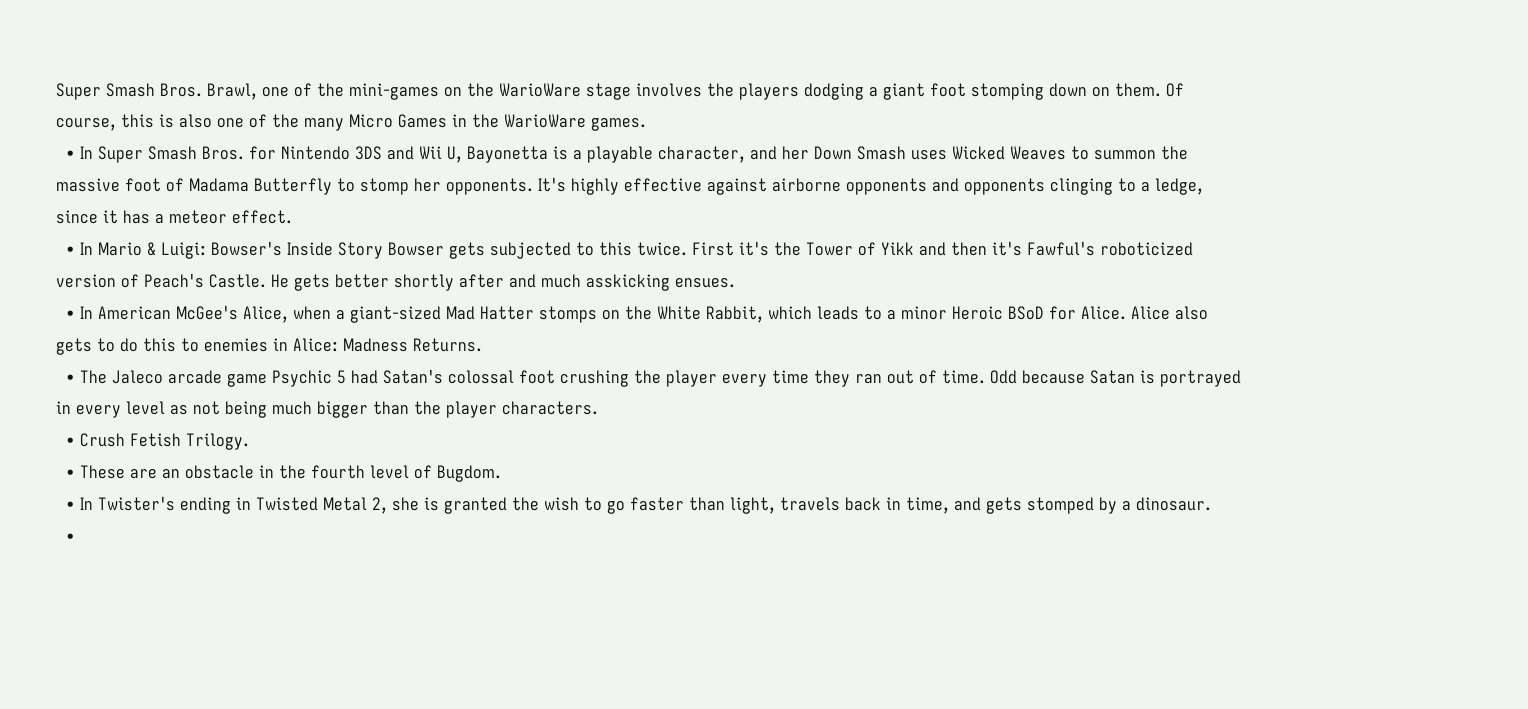Super Smash Bros. Brawl, one of the mini-games on the WarioWare stage involves the players dodging a giant foot stomping down on them. Of course, this is also one of the many Micro Games in the WarioWare games.
  • In Super Smash Bros. for Nintendo 3DS and Wii U, Bayonetta is a playable character, and her Down Smash uses Wicked Weaves to summon the massive foot of Madama Butterfly to stomp her opponents. It's highly effective against airborne opponents and opponents clinging to a ledge, since it has a meteor effect.
  • In Mario & Luigi: Bowser's Inside Story Bowser gets subjected to this twice. First it's the Tower of Yikk and then it's Fawful's roboticized version of Peach's Castle. He gets better shortly after and much asskicking ensues.
  • In American McGee's Alice, when a giant-sized Mad Hatter stomps on the White Rabbit, which leads to a minor Heroic BSoD for Alice. Alice also gets to do this to enemies in Alice: Madness Returns.
  • The Jaleco arcade game Psychic 5 had Satan's colossal foot crushing the player every time they ran out of time. Odd because Satan is portrayed in every level as not being much bigger than the player characters.
  • Crush Fetish Trilogy.
  • These are an obstacle in the fourth level of Bugdom.
  • In Twister's ending in Twisted Metal 2, she is granted the wish to go faster than light, travels back in time, and gets stomped by a dinosaur.
  •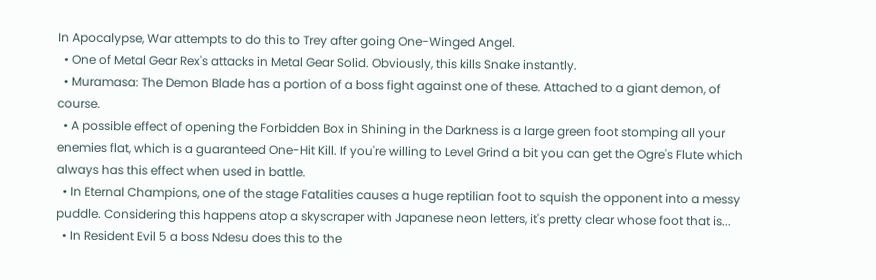In Apocalypse, War attempts to do this to Trey after going One-Winged Angel.
  • One of Metal Gear Rex's attacks in Metal Gear Solid. Obviously, this kills Snake instantly.
  • Muramasa: The Demon Blade has a portion of a boss fight against one of these. Attached to a giant demon, of course.
  • A possible effect of opening the Forbidden Box in Shining in the Darkness is a large green foot stomping all your enemies flat, which is a guaranteed One-Hit Kill. If you're willing to Level Grind a bit you can get the Ogre's Flute which always has this effect when used in battle.
  • In Eternal Champions, one of the stage Fatalities causes a huge reptilian foot to squish the opponent into a messy puddle. Considering this happens atop a skyscraper with Japanese neon letters, it's pretty clear whose foot that is...
  • In Resident Evil 5 a boss Ndesu does this to the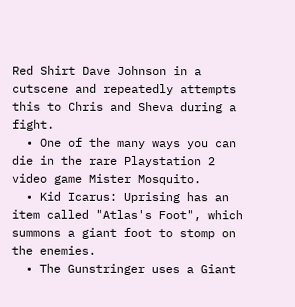Red Shirt Dave Johnson in a cutscene and repeatedly attempts this to Chris and Sheva during a fight.
  • One of the many ways you can die in the rare Playstation 2 video game Mister Mosquito.
  • Kid Icarus: Uprising has an item called "Atlas's Foot", which summons a giant foot to stomp on the enemies.
  • The Gunstringer uses a Giant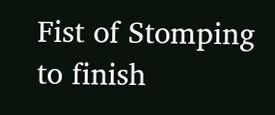Fist of Stomping to finish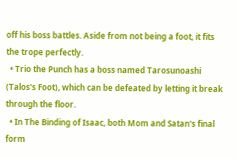off his boss battles. Aside from not being a foot, it fits the trope perfectly.
  • Trio the Punch has a boss named Tarosunoashi (Talos's Foot), which can be defeated by letting it break through the floor.
  • In The Binding of Isaac, both Mom and Satan's final form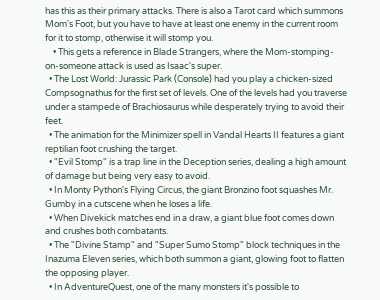has this as their primary attacks. There is also a Tarot card which summons Mom's Foot, but you have to have at least one enemy in the current room for it to stomp, otherwise it will stomp you.
    • This gets a reference in Blade Strangers, where the Mom-stomping-on-someone attack is used as Isaac's super.
  • The Lost World: Jurassic Park (Console) had you play a chicken-sized Compsognathus for the first set of levels. One of the levels had you traverse under a stampede of Brachiosaurus while desperately trying to avoid their feet.
  • The animation for the Minimizer spell in Vandal Hearts II features a giant reptilian foot crushing the target.
  • "Evil Stomp" is a trap line in the Deception series, dealing a high amount of damage but being very easy to avoid.
  • In Monty Python's Flying Circus, the giant Bronzino foot squashes Mr. Gumby in a cutscene when he loses a life.
  • When Divekick matches end in a draw, a giant blue foot comes down and crushes both combatants.
  • The "Divine Stamp" and "Super Sumo Stomp" block techniques in the Inazuma Eleven series, which both summon a giant, glowing foot to flatten the opposing player.
  • In AdventureQuest, one of the many monsters it's possible to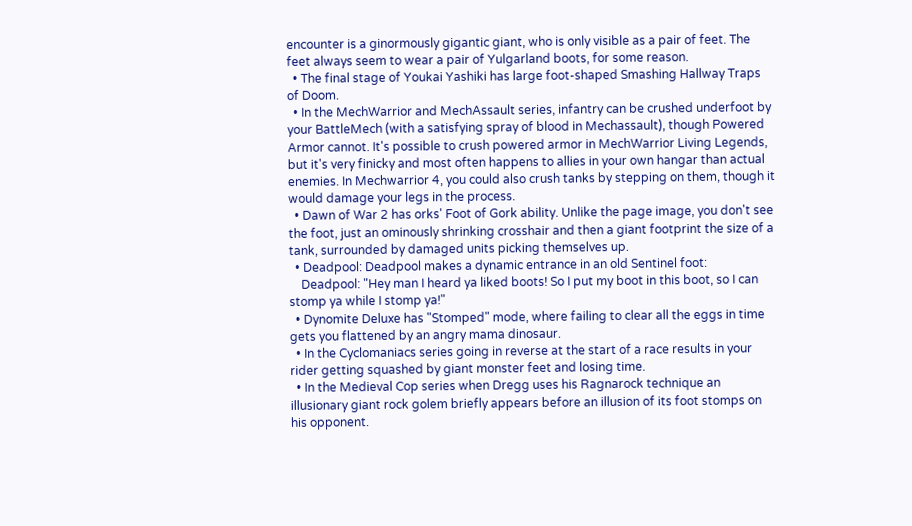encounter is a ginormously gigantic giant, who is only visible as a pair of feet. The feet always seem to wear a pair of Yulgarland boots, for some reason.
  • The final stage of Youkai Yashiki has large foot-shaped Smashing Hallway Traps of Doom.
  • In the MechWarrior and MechAssault series, infantry can be crushed underfoot by your BattleMech (with a satisfying spray of blood in Mechassault), though Powered Armor cannot. It's possible to crush powered armor in MechWarrior Living Legends, but it's very finicky and most often happens to allies in your own hangar than actual enemies. In Mechwarrior 4, you could also crush tanks by stepping on them, though it would damage your legs in the process.
  • Dawn of War 2 has orks' Foot of Gork ability. Unlike the page image, you don't see the foot, just an ominously shrinking crosshair and then a giant footprint the size of a tank, surrounded by damaged units picking themselves up.
  • Deadpool: Deadpool makes a dynamic entrance in an old Sentinel foot:
    Deadpool: "Hey man I heard ya liked boots! So I put my boot in this boot, so I can stomp ya while I stomp ya!"
  • Dynomite Deluxe has "Stomped" mode, where failing to clear all the eggs in time gets you flattened by an angry mama dinosaur.
  • In the Cyclomaniacs series going in reverse at the start of a race results in your rider getting squashed by giant monster feet and losing time.
  • In the Medieval Cop series when Dregg uses his Ragnarock technique an illusionary giant rock golem briefly appears before an illusion of its foot stomps on his opponent.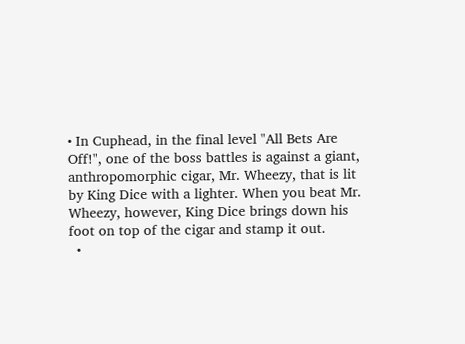• In Cuphead, in the final level "All Bets Are Off!", one of the boss battles is against a giant, anthropomorphic cigar, Mr. Wheezy, that is lit by King Dice with a lighter. When you beat Mr. Wheezy, however, King Dice brings down his foot on top of the cigar and stamp it out.
  •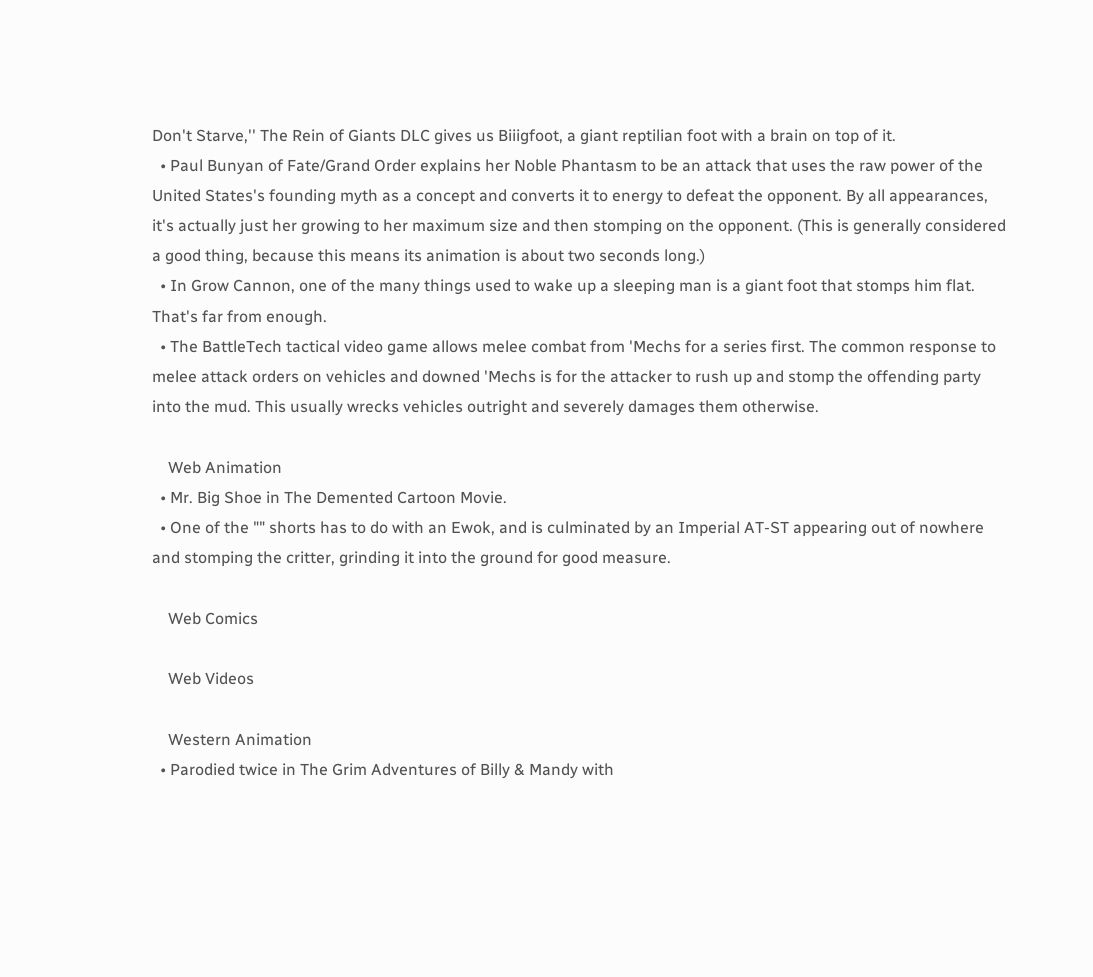Don't Starve,'' The Rein of Giants DLC gives us Biiigfoot, a giant reptilian foot with a brain on top of it.
  • Paul Bunyan of Fate/Grand Order explains her Noble Phantasm to be an attack that uses the raw power of the United States's founding myth as a concept and converts it to energy to defeat the opponent. By all appearances, it's actually just her growing to her maximum size and then stomping on the opponent. (This is generally considered a good thing, because this means its animation is about two seconds long.)
  • In Grow Cannon, one of the many things used to wake up a sleeping man is a giant foot that stomps him flat. That's far from enough.
  • The BattleTech tactical video game allows melee combat from 'Mechs for a series first. The common response to melee attack orders on vehicles and downed 'Mechs is for the attacker to rush up and stomp the offending party into the mud. This usually wrecks vehicles outright and severely damages them otherwise.

    Web Animation
  • Mr. Big Shoe in The Demented Cartoon Movie.
  • One of the "" shorts has to do with an Ewok, and is culminated by an Imperial AT-ST appearing out of nowhere and stomping the critter, grinding it into the ground for good measure.

    Web Comics

    Web Videos

    Western Animation
  • Parodied twice in The Grim Adventures of Billy & Mandy with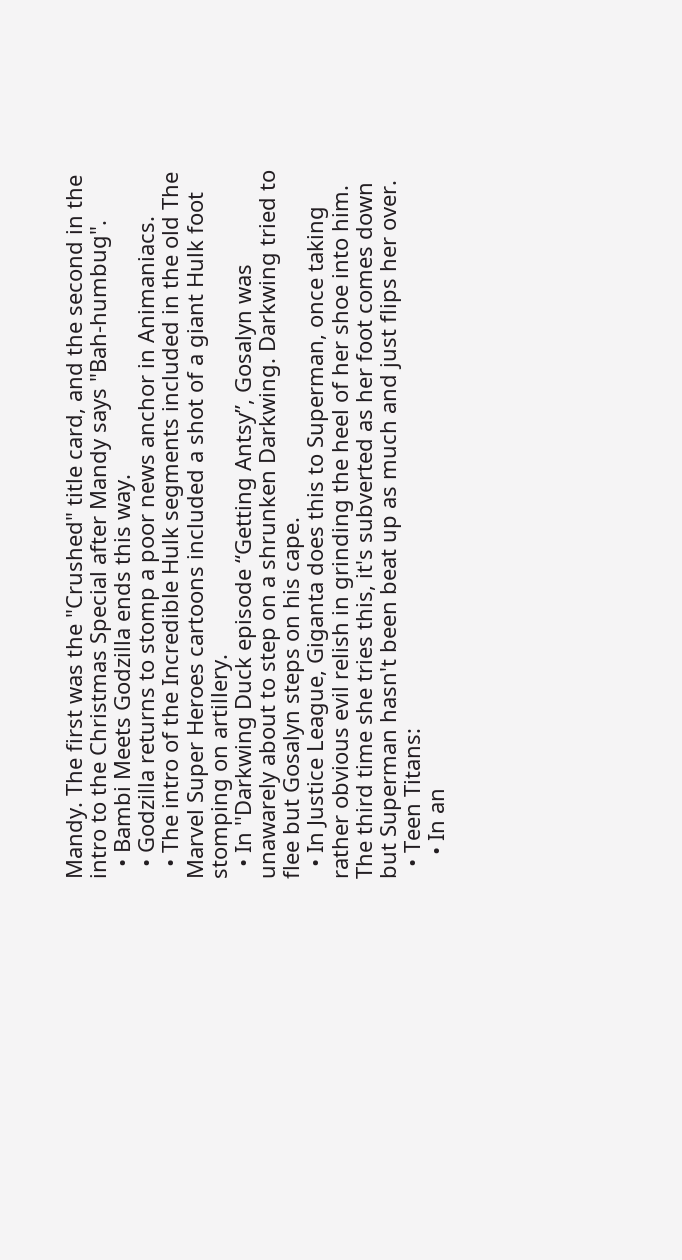Mandy. The first was the "Crushed" title card, and the second in the intro to the Christmas Special after Mandy says "Bah-humbug".
  • Bambi Meets Godzilla ends this way.
  • Godzilla returns to stomp a poor news anchor in Animaniacs.
  • The intro of the Incredible Hulk segments included in the old The Marvel Super Heroes cartoons included a shot of a giant Hulk foot stomping on artillery.
  • In ''Darkwing Duck episode “Getting Antsy”, Gosalyn was unawarely about to step on a shrunken Darkwing. Darkwing tried to flee but Gosalyn steps on his cape.
  • In Justice League, Giganta does this to Superman, once taking rather obvious evil relish in grinding the heel of her shoe into him. The third time she tries this, it's subverted as her foot comes down but Superman hasn't been beat up as much and just flips her over.
  • Teen Titans:
    • In an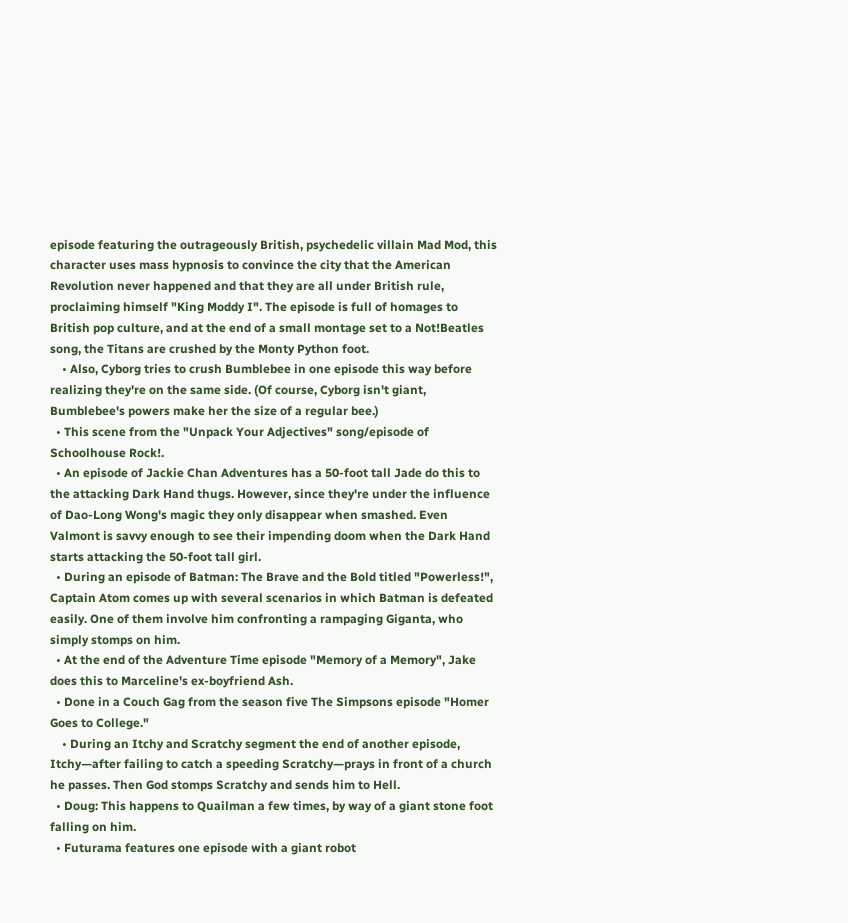episode featuring the outrageously British, psychedelic villain Mad Mod, this character uses mass hypnosis to convince the city that the American Revolution never happened and that they are all under British rule, proclaiming himself "King Moddy I". The episode is full of homages to British pop culture, and at the end of a small montage set to a Not!Beatles song, the Titans are crushed by the Monty Python foot.
    • Also, Cyborg tries to crush Bumblebee in one episode this way before realizing they're on the same side. (Of course, Cyborg isn't giant, Bumblebee's powers make her the size of a regular bee.)
  • This scene from the "Unpack Your Adjectives" song/episode of Schoolhouse Rock!.
  • An episode of Jackie Chan Adventures has a 50-foot tall Jade do this to the attacking Dark Hand thugs. However, since they're under the influence of Dao-Long Wong's magic they only disappear when smashed. Even Valmont is savvy enough to see their impending doom when the Dark Hand starts attacking the 50-foot tall girl.
  • During an episode of Batman: The Brave and the Bold titled "Powerless!", Captain Atom comes up with several scenarios in which Batman is defeated easily. One of them involve him confronting a rampaging Giganta, who simply stomps on him.
  • At the end of the Adventure Time episode "Memory of a Memory", Jake does this to Marceline's ex-boyfriend Ash.
  • Done in a Couch Gag from the season five The Simpsons episode "Homer Goes to College."
    • During an Itchy and Scratchy segment the end of another episode, Itchy—after failing to catch a speeding Scratchy—prays in front of a church he passes. Then God stomps Scratchy and sends him to Hell.
  • Doug: This happens to Quailman a few times, by way of a giant stone foot falling on him.
  • Futurama features one episode with a giant robot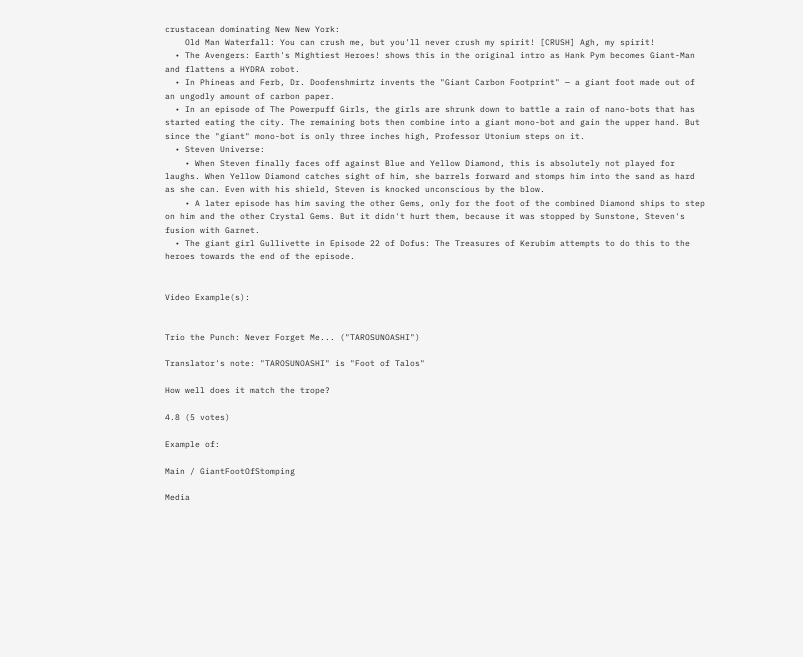crustacean dominating New New York:
    Old Man Waterfall: You can crush me, but you'll never crush my spirit! [CRUSH] Agh, my spirit!
  • The Avengers: Earth's Mightiest Heroes! shows this in the original intro as Hank Pym becomes Giant-Man and flattens a HYDRA robot.
  • In Phineas and Ferb, Dr. Doofenshmirtz invents the "Giant Carbon Footprint" — a giant foot made out of an ungodly amount of carbon paper.
  • In an episode of The Powerpuff Girls, the girls are shrunk down to battle a rain of nano-bots that has started eating the city. The remaining bots then combine into a giant mono-bot and gain the upper hand. But since the "giant" mono-bot is only three inches high, Professor Utonium steps on it.
  • Steven Universe:
    • When Steven finally faces off against Blue and Yellow Diamond, this is absolutely not played for laughs. When Yellow Diamond catches sight of him, she barrels forward and stomps him into the sand as hard as she can. Even with his shield, Steven is knocked unconscious by the blow.
    • A later episode has him saving the other Gems, only for the foot of the combined Diamond ships to step on him and the other Crystal Gems. But it didn't hurt them, because it was stopped by Sunstone, Steven's fusion with Garnet.
  • The giant girl Gullivette in Episode 22 of Dofus: The Treasures of Kerubim attempts to do this to the heroes towards the end of the episode.


Video Example(s):


Trio the Punch: Never Forget Me... ("TAROSUNOASHI")

Translator's note: "TAROSUNOASHI" is "Foot of Talos"

How well does it match the trope?

4.8 (5 votes)

Example of:

Main / GiantFootOfStomping

Media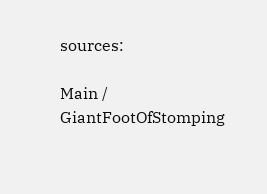sources:

Main / GiantFootOfStomping